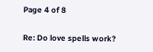Page 4 of 8

Re: Do love spells work?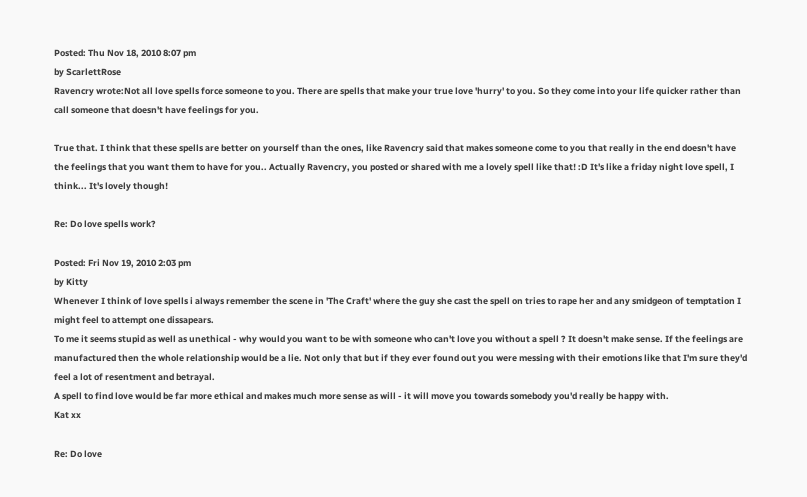Posted: Thu Nov 18, 2010 8:07 pm
by ScarlettRose
Ravencry wrote:Not all love spells force someone to you. There are spells that make your true love 'hurry' to you. So they come into your life quicker rather than call someone that doesn't have feelings for you.

True that. I think that these spells are better on yourself than the ones, like Ravencry said that makes someone come to you that really in the end doesn't have the feelings that you want them to have for you.. Actually Ravencry, you posted or shared with me a lovely spell like that! :D It's like a friday night love spell, I think... It's lovely though!

Re: Do love spells work?

Posted: Fri Nov 19, 2010 2:03 pm
by Kitty
Whenever I think of love spells i always remember the scene in 'The Craft' where the guy she cast the spell on tries to rape her and any smidgeon of temptation I might feel to attempt one dissapears.
To me it seems stupid as well as unethical - why would you want to be with someone who can't love you without a spell ? It doesn't make sense. If the feelings are manufactured then the whole relationship would be a lie. Not only that but if they ever found out you were messing with their emotions like that I'm sure they'd feel a lot of resentment and betrayal.
A spell to find love would be far more ethical and makes much more sense as will - it will move you towards somebody you'd really be happy with.
Kat xx

Re: Do love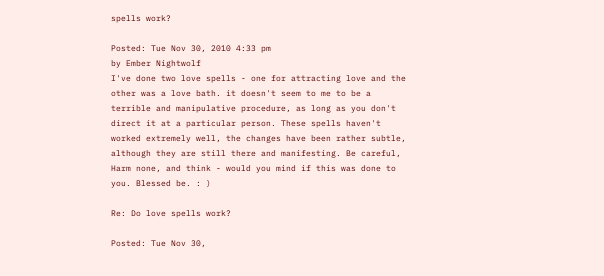spells work?

Posted: Tue Nov 30, 2010 4:33 pm
by Ember Nightwolf
I've done two love spells - one for attracting love and the other was a love bath. it doesn't seem to me to be a terrible and manipulative procedure, as long as you don't direct it at a particular person. These spells haven't worked extremely well, the changes have been rather subtle, although they are still there and manifesting. Be careful, Harm none, and think - would you mind if this was done to you. Blessed be. : )

Re: Do love spells work?

Posted: Tue Nov 30,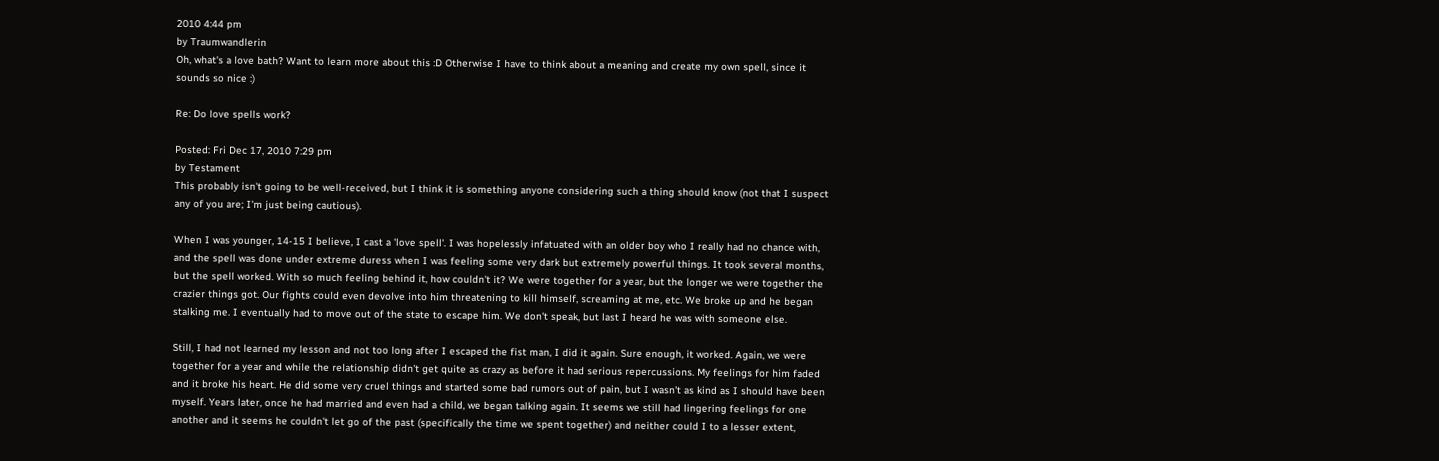2010 4:44 pm
by Traumwandlerin
Oh, what's a love bath? Want to learn more about this :D Otherwise I have to think about a meaning and create my own spell, since it sounds so nice :)

Re: Do love spells work?

Posted: Fri Dec 17, 2010 7:29 pm
by Testament
This probably isn't going to be well-received, but I think it is something anyone considering such a thing should know (not that I suspect any of you are; I'm just being cautious).

When I was younger, 14-15 I believe, I cast a 'love spell'. I was hopelessly infatuated with an older boy who I really had no chance with, and the spell was done under extreme duress when I was feeling some very dark but extremely powerful things. It took several months, but the spell worked. With so much feeling behind it, how couldn't it? We were together for a year, but the longer we were together the crazier things got. Our fights could even devolve into him threatening to kill himself, screaming at me, etc. We broke up and he began stalking me. I eventually had to move out of the state to escape him. We don't speak, but last I heard he was with someone else.

Still, I had not learned my lesson and not too long after I escaped the fist man, I did it again. Sure enough, it worked. Again, we were together for a year and while the relationship didn't get quite as crazy as before it had serious repercussions. My feelings for him faded and it broke his heart. He did some very cruel things and started some bad rumors out of pain, but I wasn't as kind as I should have been myself. Years later, once he had married and even had a child, we began talking again. It seems we still had lingering feelings for one another and it seems he couldn't let go of the past (specifically the time we spent together) and neither could I to a lesser extent,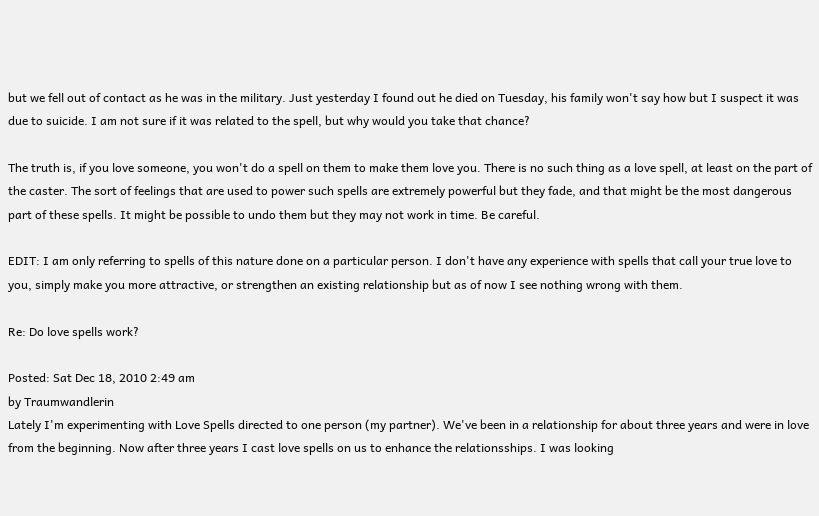but we fell out of contact as he was in the military. Just yesterday I found out he died on Tuesday, his family won't say how but I suspect it was due to suicide. I am not sure if it was related to the spell, but why would you take that chance?

The truth is, if you love someone, you won't do a spell on them to make them love you. There is no such thing as a love spell, at least on the part of the caster. The sort of feelings that are used to power such spells are extremely powerful but they fade, and that might be the most dangerous part of these spells. It might be possible to undo them but they may not work in time. Be careful.

EDIT: I am only referring to spells of this nature done on a particular person. I don't have any experience with spells that call your true love to you, simply make you more attractive, or strengthen an existing relationship but as of now I see nothing wrong with them.

Re: Do love spells work?

Posted: Sat Dec 18, 2010 2:49 am
by Traumwandlerin
Lately I'm experimenting with Love Spells directed to one person (my partner). We've been in a relationship for about three years and were in love from the beginning. Now after three years I cast love spells on us to enhance the relationsships. I was looking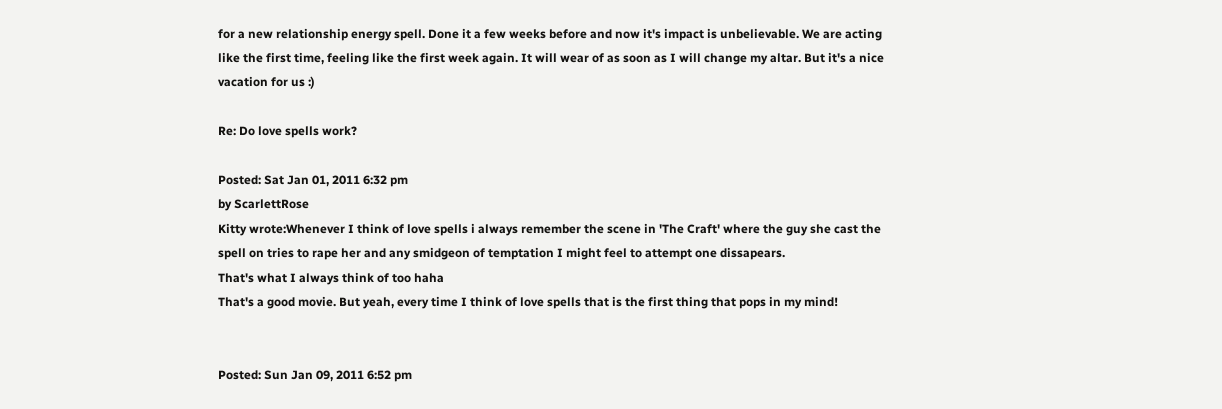for a new relationship energy spell. Done it a few weeks before and now it's impact is unbelievable. We are acting like the first time, feeling like the first week again. It will wear of as soon as I will change my altar. But it's a nice vacation for us :)

Re: Do love spells work?

Posted: Sat Jan 01, 2011 6:32 pm
by ScarlettRose
Kitty wrote:Whenever I think of love spells i always remember the scene in 'The Craft' where the guy she cast the spell on tries to rape her and any smidgeon of temptation I might feel to attempt one dissapears.
That's what I always think of too haha
That's a good movie. But yeah, every time I think of love spells that is the first thing that pops in my mind!


Posted: Sun Jan 09, 2011 6:52 pm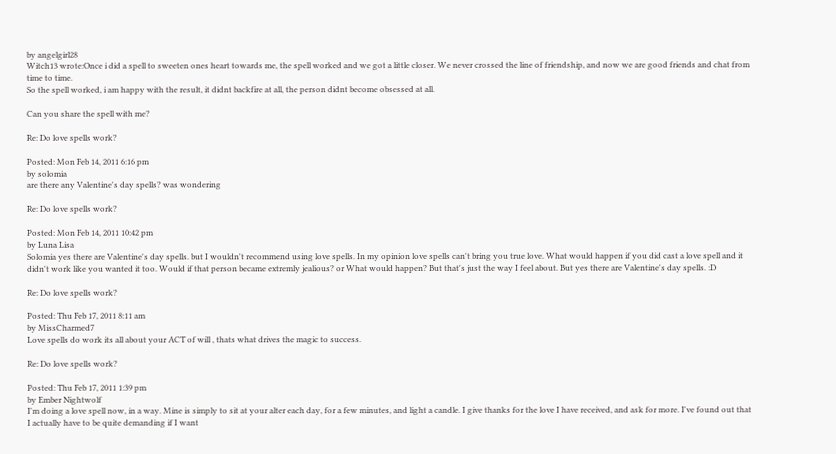by angelgirl28
Witch13 wrote:Once i did a spell to sweeten ones heart towards me, the spell worked and we got a little closer. We never crossed the line of friendship, and now we are good friends and chat from time to time.
So the spell worked, i am happy with the result, it didnt backfire at all, the person didnt become obsessed at all.

Can you share the spell with me?

Re: Do love spells work?

Posted: Mon Feb 14, 2011 6:16 pm
by solomia
are there any Valentine's day spells? was wondering

Re: Do love spells work?

Posted: Mon Feb 14, 2011 10:42 pm
by Luna Lisa
Solomia yes there are Valentine's day spells. but I wouldn't recommend using love spells. In my opinion love spells can't bring you true love. What would happen if you did cast a love spell and it didn't work like you wanted it too. Would if that person became extremly jealious? or What would happen? But that's just the way I feel about. But yes there are Valentine's day spells. :D

Re: Do love spells work?

Posted: Thu Feb 17, 2011 8:11 am
by MissCharmed7
Love spells do work its all about your ACT of will , thats what drives the magic to success.

Re: Do love spells work?

Posted: Thu Feb 17, 2011 1:39 pm
by Ember Nightwolf
I'm doing a love spell now, in a way. Mine is simply to sit at your alter each day, for a few minutes, and light a candle. I give thanks for the love I have received, and ask for more. I've found out that I actually have to be quite demanding if I want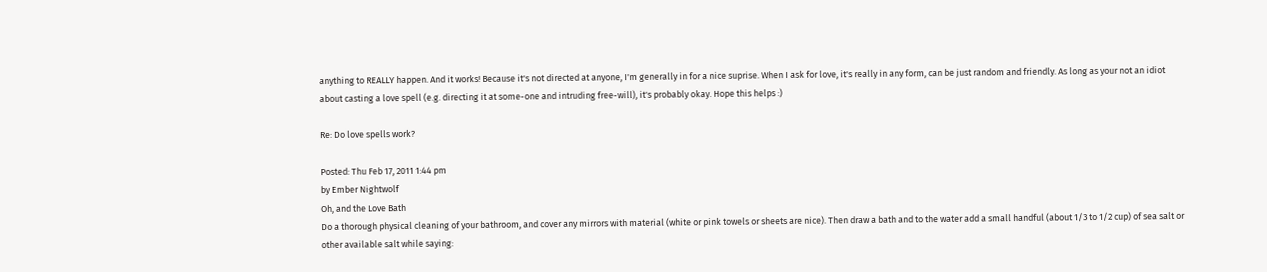anything to REALLY happen. And it works! Because it's not directed at anyone, I'm generally in for a nice suprise. When I ask for love, it's really in any form, can be just random and friendly. As long as your not an idiot about casting a love spell (e.g. directing it at some-one and intruding free-will), it's probably okay. Hope this helps :)

Re: Do love spells work?

Posted: Thu Feb 17, 2011 1:44 pm
by Ember Nightwolf
Oh, and the Love Bath
Do a thorough physical cleaning of your bathroom, and cover any mirrors with material (white or pink towels or sheets are nice). Then draw a bath and to the water add a small handful (about 1/3 to 1/2 cup) of sea salt or other available salt while saying: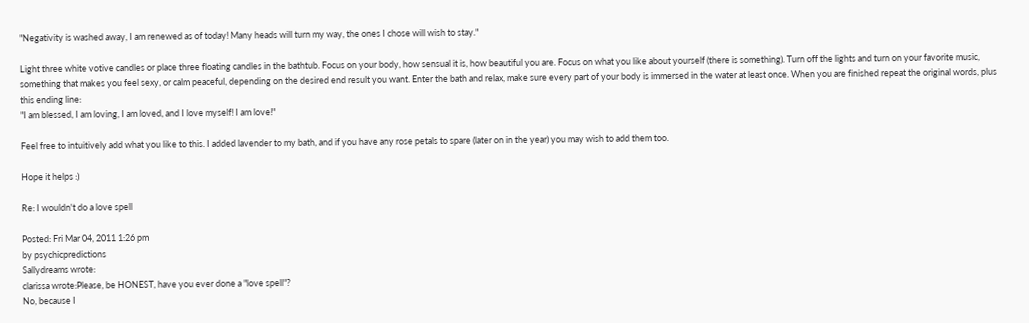"Negativity is washed away, I am renewed as of today! Many heads will turn my way, the ones I chose will wish to stay."

Light three white votive candles or place three floating candles in the bathtub. Focus on your body, how sensual it is, how beautiful you are. Focus on what you like about yourself (there is something). Turn off the lights and turn on your favorite music, something that makes you feel sexy, or calm peaceful, depending on the desired end result you want. Enter the bath and relax, make sure every part of your body is immersed in the water at least once. When you are finished repeat the original words, plus this ending line:
"I am blessed, I am loving, I am loved, and I love myself! I am love!"

Feel free to intuitively add what you like to this. I added lavender to my bath, and if you have any rose petals to spare (later on in the year) you may wish to add them too.

Hope it helps :)

Re: I wouldn't do a love spell

Posted: Fri Mar 04, 2011 1:26 pm
by psychicpredictions
Sallydreams wrote:
clarissa wrote:Please, be HONEST, have you ever done a "love spell"?
No, because I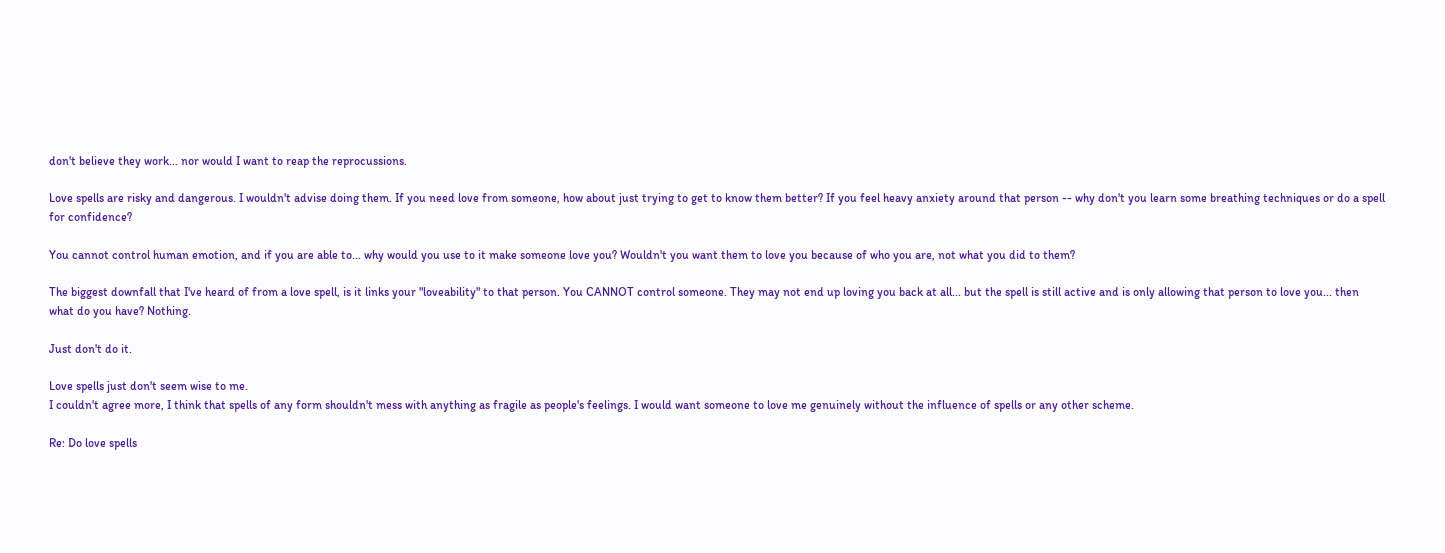don't believe they work... nor would I want to reap the reprocussions.

Love spells are risky and dangerous. I wouldn't advise doing them. If you need love from someone, how about just trying to get to know them better? If you feel heavy anxiety around that person -- why don't you learn some breathing techniques or do a spell for confidence?

You cannot control human emotion, and if you are able to... why would you use to it make someone love you? Wouldn't you want them to love you because of who you are, not what you did to them?

The biggest downfall that I've heard of from a love spell, is it links your "loveability" to that person. You CANNOT control someone. They may not end up loving you back at all... but the spell is still active and is only allowing that person to love you... then what do you have? Nothing.

Just don't do it.

Love spells just don't seem wise to me.
I couldn't agree more, I think that spells of any form shouldn't mess with anything as fragile as people's feelings. I would want someone to love me genuinely without the influence of spells or any other scheme.

Re: Do love spells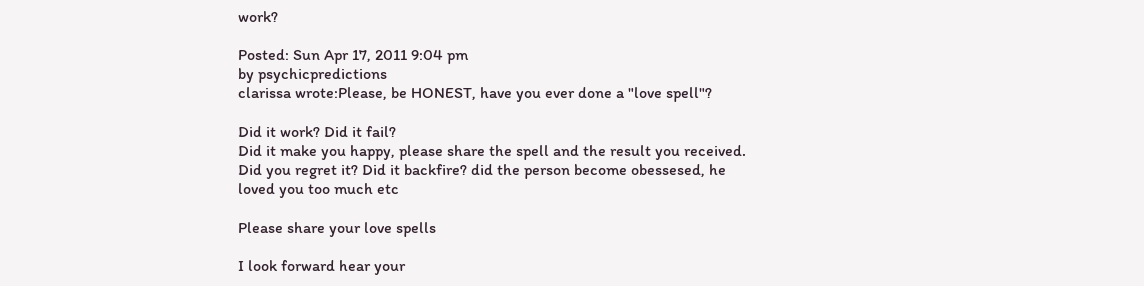work?

Posted: Sun Apr 17, 2011 9:04 pm
by psychicpredictions
clarissa wrote:Please, be HONEST, have you ever done a "love spell"?

Did it work? Did it fail?
Did it make you happy, please share the spell and the result you received.
Did you regret it? Did it backfire? did the person become obessesed, he loved you too much etc

Please share your love spells

I look forward hear your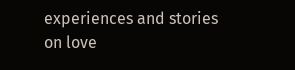experiences and stories on love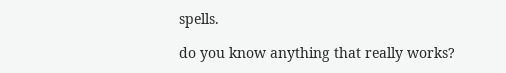spells.

do you know anything that really works?